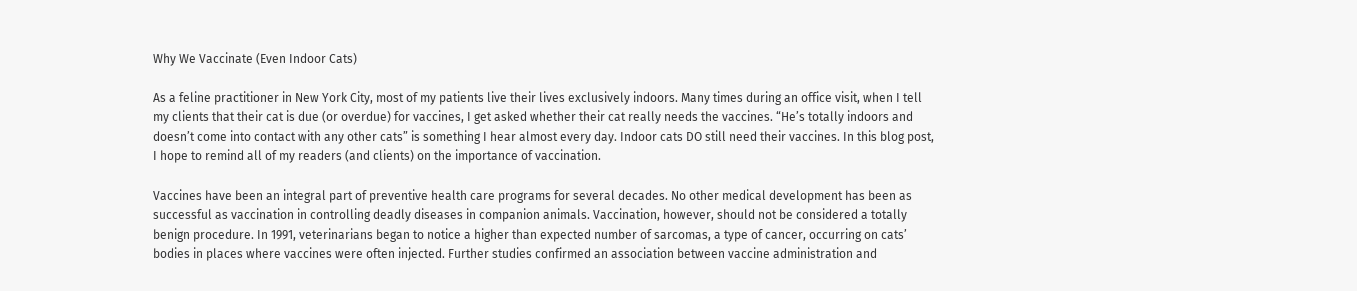Why We Vaccinate (Even Indoor Cats)

As a feline practitioner in New York City, most of my patients live their lives exclusively indoors. Many times during an office visit, when I tell my clients that their cat is due (or overdue) for vaccines, I get asked whether their cat really needs the vaccines. “He’s totally indoors and doesn’t come into contact with any other cats” is something I hear almost every day. Indoor cats DO still need their vaccines. In this blog post, I hope to remind all of my readers (and clients) on the importance of vaccination.

Vaccines have been an integral part of preventive health care programs for several decades. No other medical development has been as successful as vaccination in controlling deadly diseases in companion animals. Vaccination, however, should not be considered a totally benign procedure. In 1991, veterinarians began to notice a higher than expected number of sarcomas, a type of cancer, occurring on cats’ bodies in places where vaccines were often injected. Further studies confirmed an association between vaccine administration and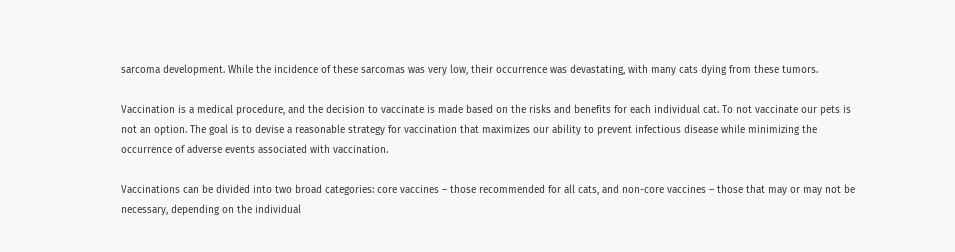sarcoma development. While the incidence of these sarcomas was very low, their occurrence was devastating, with many cats dying from these tumors.

Vaccination is a medical procedure, and the decision to vaccinate is made based on the risks and benefits for each individual cat. To not vaccinate our pets is not an option. The goal is to devise a reasonable strategy for vaccination that maximizes our ability to prevent infectious disease while minimizing the occurrence of adverse events associated with vaccination.

Vaccinations can be divided into two broad categories: core vaccines – those recommended for all cats, and non-core vaccines – those that may or may not be necessary, depending on the individual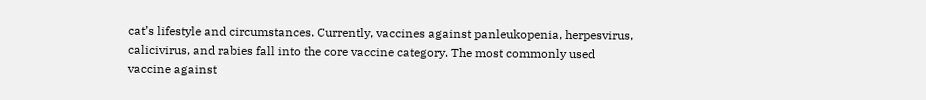cat’s lifestyle and circumstances. Currently, vaccines against panleukopenia, herpesvirus, calicivirus, and rabies fall into the core vaccine category. The most commonly used vaccine against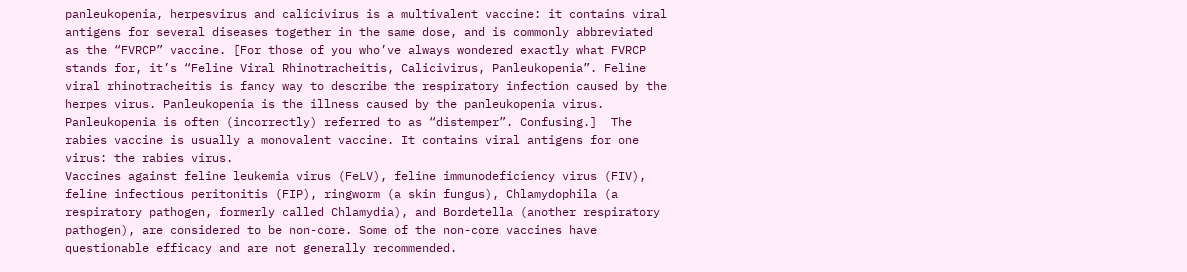panleukopenia, herpesvirus and calicivirus is a multivalent vaccine: it contains viral antigens for several diseases together in the same dose, and is commonly abbreviated as the “FVRCP” vaccine. [For those of you who’ve always wondered exactly what FVRCP stands for, it’s “Feline Viral Rhinotracheitis, Calicivirus, Panleukopenia”. Feline viral rhinotracheitis is fancy way to describe the respiratory infection caused by the herpes virus. Panleukopenia is the illness caused by the panleukopenia virus. Panleukopenia is often (incorrectly) referred to as “distemper”. Confusing.]  The rabies vaccine is usually a monovalent vaccine. It contains viral antigens for one virus: the rabies virus.
Vaccines against feline leukemia virus (FeLV), feline immunodeficiency virus (FIV), feline infectious peritonitis (FIP), ringworm (a skin fungus), Chlamydophila (a respiratory pathogen, formerly called Chlamydia), and Bordetella (another respiratory pathogen), are considered to be non-core. Some of the non-core vaccines have questionable efficacy and are not generally recommended.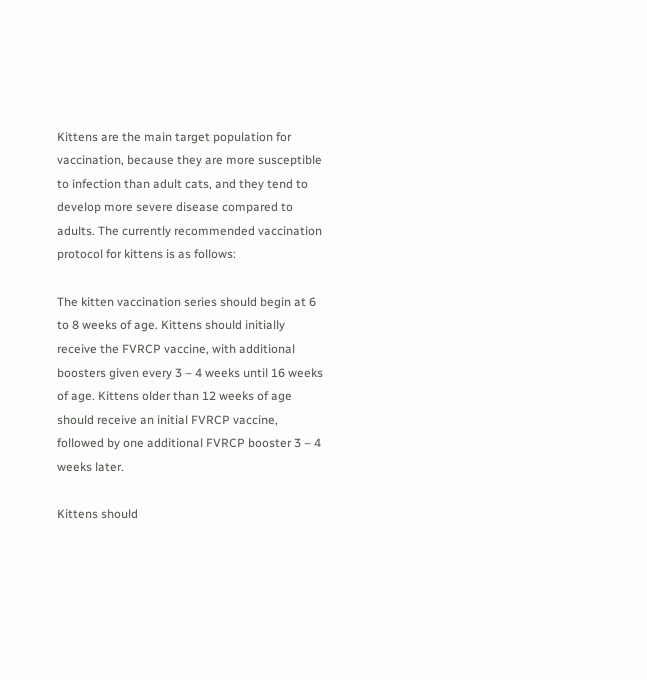Kittens are the main target population for vaccination, because they are more susceptible to infection than adult cats, and they tend to develop more severe disease compared to adults. The currently recommended vaccination protocol for kittens is as follows:

The kitten vaccination series should begin at 6 to 8 weeks of age. Kittens should initially receive the FVRCP vaccine, with additional boosters given every 3 – 4 weeks until 16 weeks of age. Kittens older than 12 weeks of age should receive an initial FVRCP vaccine, followed by one additional FVRCP booster 3 – 4 weeks later.

Kittens should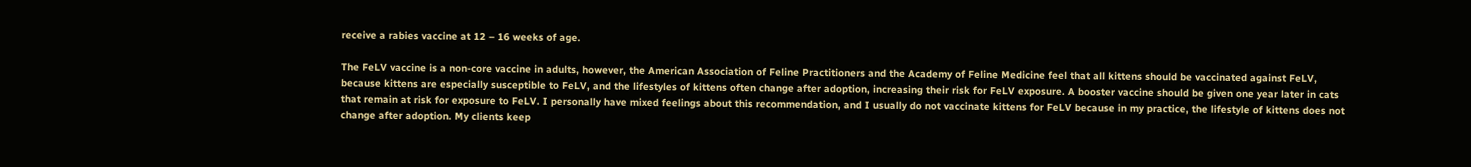receive a rabies vaccine at 12 – 16 weeks of age.

The FeLV vaccine is a non-core vaccine in adults, however, the American Association of Feline Practitioners and the Academy of Feline Medicine feel that all kittens should be vaccinated against FeLV, because kittens are especially susceptible to FeLV, and the lifestyles of kittens often change after adoption, increasing their risk for FeLV exposure. A booster vaccine should be given one year later in cats that remain at risk for exposure to FeLV. I personally have mixed feelings about this recommendation, and I usually do not vaccinate kittens for FeLV because in my practice, the lifestyle of kittens does not change after adoption. My clients keep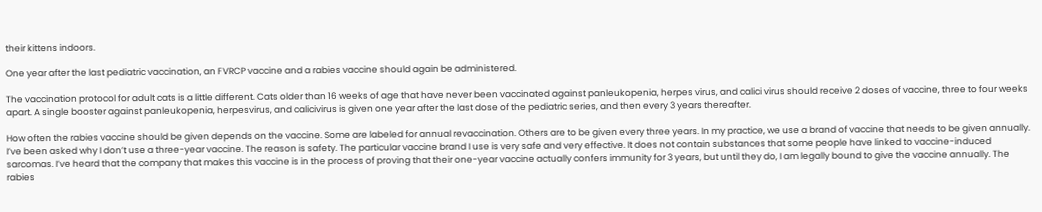their kittens indoors.

One year after the last pediatric vaccination, an FVRCP vaccine and a rabies vaccine should again be administered.

The vaccination protocol for adult cats is a little different. Cats older than 16 weeks of age that have never been vaccinated against panleukopenia, herpes virus, and calici virus should receive 2 doses of vaccine, three to four weeks apart. A single booster against panleukopenia, herpesvirus, and calicivirus is given one year after the last dose of the pediatric series, and then every 3 years thereafter.

How often the rabies vaccine should be given depends on the vaccine. Some are labeled for annual revaccination. Others are to be given every three years. In my practice, we use a brand of vaccine that needs to be given annually. I’ve been asked why I don’t use a three-year vaccine. The reason is safety. The particular vaccine brand I use is very safe and very effective. It does not contain substances that some people have linked to vaccine-induced sarcomas. I’ve heard that the company that makes this vaccine is in the process of proving that their one-year vaccine actually confers immunity for 3 years, but until they do, I am legally bound to give the vaccine annually. The rabies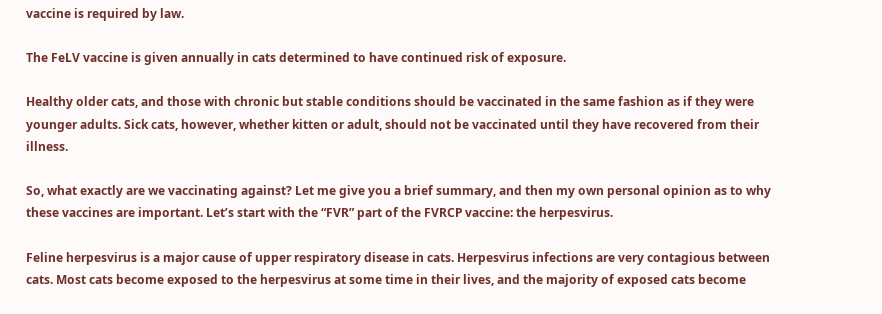vaccine is required by law.

The FeLV vaccine is given annually in cats determined to have continued risk of exposure.

Healthy older cats, and those with chronic but stable conditions should be vaccinated in the same fashion as if they were younger adults. Sick cats, however, whether kitten or adult, should not be vaccinated until they have recovered from their illness.

So, what exactly are we vaccinating against? Let me give you a brief summary, and then my own personal opinion as to why these vaccines are important. Let’s start with the “FVR” part of the FVRCP vaccine: the herpesvirus.

Feline herpesvirus is a major cause of upper respiratory disease in cats. Herpesvirus infections are very contagious between cats. Most cats become exposed to the herpesvirus at some time in their lives, and the majority of exposed cats become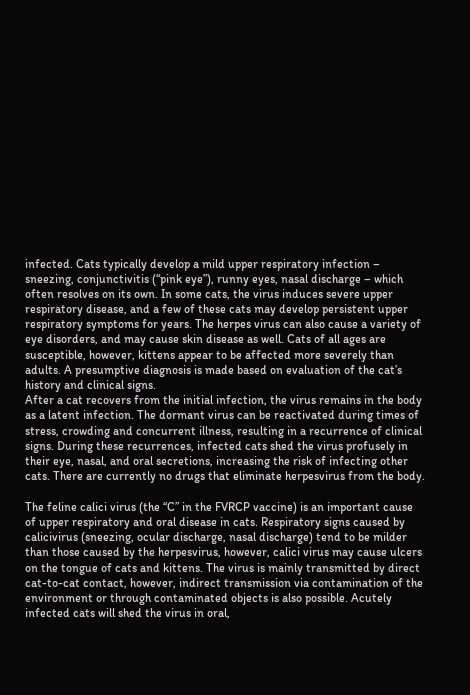infected. Cats typically develop a mild upper respiratory infection – sneezing, conjunctivitis (“pink eye”), runny eyes, nasal discharge – which often resolves on its own. In some cats, the virus induces severe upper respiratory disease, and a few of these cats may develop persistent upper respiratory symptoms for years. The herpes virus can also cause a variety of eye disorders, and may cause skin disease as well. Cats of all ages are susceptible, however, kittens appear to be affected more severely than adults. A presumptive diagnosis is made based on evaluation of the cat’s history and clinical signs.
After a cat recovers from the initial infection, the virus remains in the body as a latent infection. The dormant virus can be reactivated during times of stress, crowding and concurrent illness, resulting in a recurrence of clinical signs. During these recurrences, infected cats shed the virus profusely in their eye, nasal, and oral secretions, increasing the risk of infecting other cats. There are currently no drugs that eliminate herpesvirus from the body.

The feline calici virus (the “C” in the FVRCP vaccine) is an important cause of upper respiratory and oral disease in cats. Respiratory signs caused by calicivirus (sneezing, ocular discharge, nasal discharge) tend to be milder than those caused by the herpesvirus, however, calici virus may cause ulcers on the tongue of cats and kittens. The virus is mainly transmitted by direct cat-to-cat contact, however, indirect transmission via contamination of the environment or through contaminated objects is also possible. Acutely infected cats will shed the virus in oral,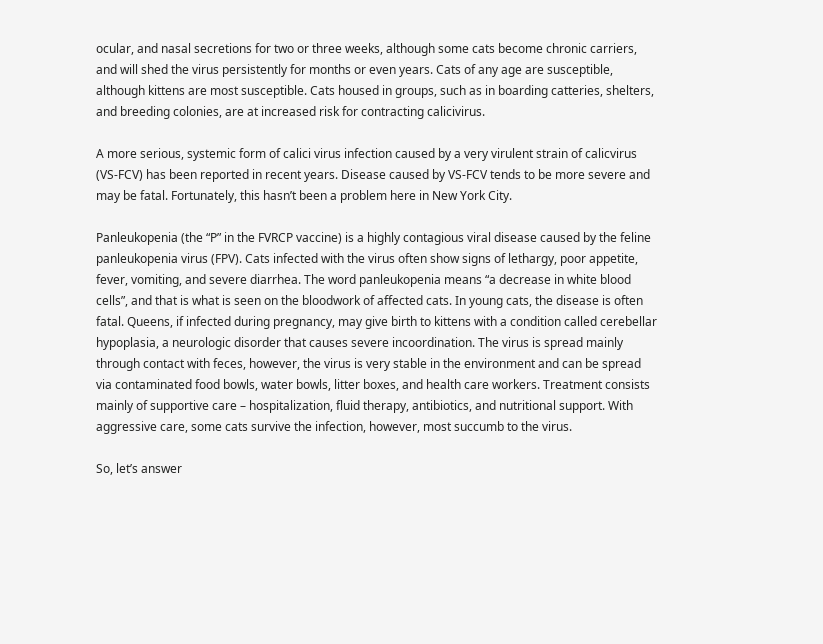ocular, and nasal secretions for two or three weeks, although some cats become chronic carriers, and will shed the virus persistently for months or even years. Cats of any age are susceptible, although kittens are most susceptible. Cats housed in groups, such as in boarding catteries, shelters, and breeding colonies, are at increased risk for contracting calicivirus.

A more serious, systemic form of calici virus infection caused by a very virulent strain of calicvirus (VS-FCV) has been reported in recent years. Disease caused by VS-FCV tends to be more severe and may be fatal. Fortunately, this hasn’t been a problem here in New York City.

Panleukopenia (the “P” in the FVRCP vaccine) is a highly contagious viral disease caused by the feline panleukopenia virus (FPV). Cats infected with the virus often show signs of lethargy, poor appetite, fever, vomiting, and severe diarrhea. The word panleukopenia means “a decrease in white blood cells”, and that is what is seen on the bloodwork of affected cats. In young cats, the disease is often fatal. Queens, if infected during pregnancy, may give birth to kittens with a condition called cerebellar hypoplasia, a neurologic disorder that causes severe incoordination. The virus is spread mainly through contact with feces, however, the virus is very stable in the environment and can be spread via contaminated food bowls, water bowls, litter boxes, and health care workers. Treatment consists mainly of supportive care – hospitalization, fluid therapy, antibiotics, and nutritional support. With aggressive care, some cats survive the infection, however, most succumb to the virus.

So, let’s answer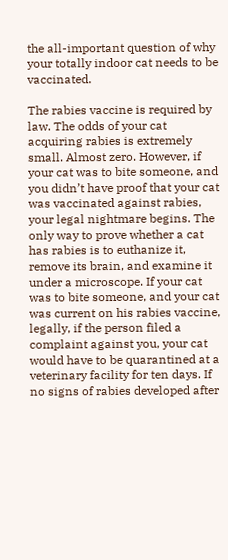the all-important question of why your totally indoor cat needs to be vaccinated.

The rabies vaccine is required by law. The odds of your cat acquiring rabies is extremely small. Almost zero. However, if your cat was to bite someone, and you didn’t have proof that your cat was vaccinated against rabies, your legal nightmare begins. The only way to prove whether a cat has rabies is to euthanize it, remove its brain, and examine it under a microscope. If your cat was to bite someone, and your cat was current on his rabies vaccine, legally, if the person filed a complaint against you, your cat would have to be quarantined at a veterinary facility for ten days. If no signs of rabies developed after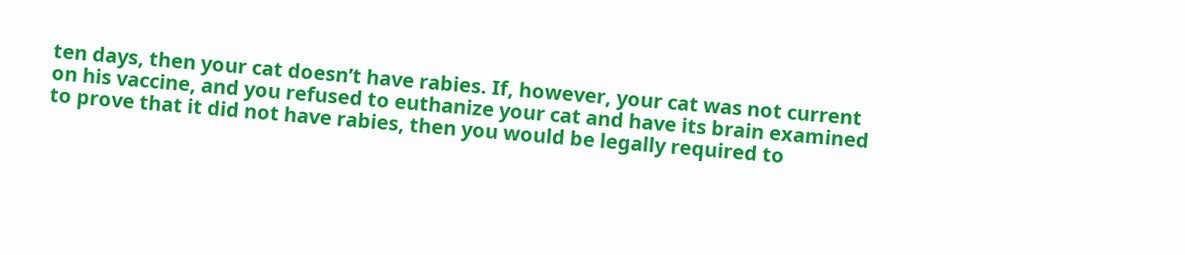ten days, then your cat doesn’t have rabies. If, however, your cat was not current on his vaccine, and you refused to euthanize your cat and have its brain examined to prove that it did not have rabies, then you would be legally required to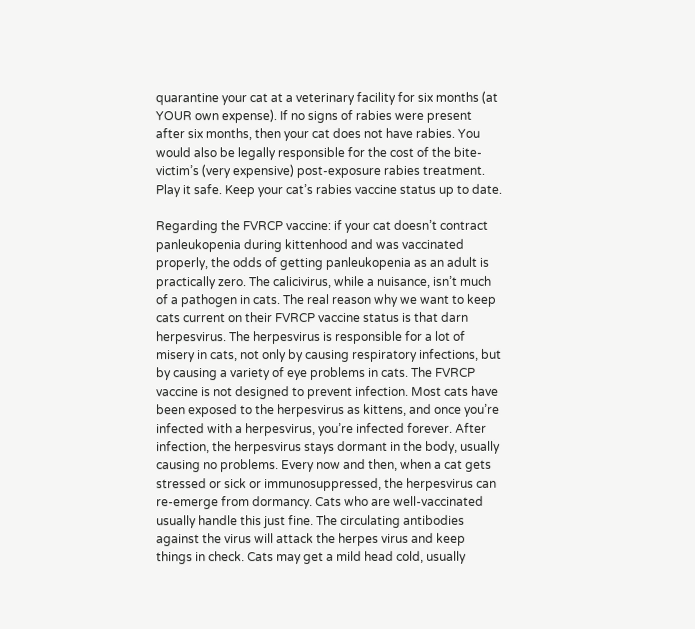quarantine your cat at a veterinary facility for six months (at YOUR own expense). If no signs of rabies were present after six months, then your cat does not have rabies. You would also be legally responsible for the cost of the bite-victim’s (very expensive) post-exposure rabies treatment.
Play it safe. Keep your cat’s rabies vaccine status up to date.

Regarding the FVRCP vaccine: if your cat doesn’t contract panleukopenia during kittenhood and was vaccinated properly, the odds of getting panleukopenia as an adult is practically zero. The calicivirus, while a nuisance, isn’t much of a pathogen in cats. The real reason why we want to keep cats current on their FVRCP vaccine status is that darn herpesvirus. The herpesvirus is responsible for a lot of misery in cats, not only by causing respiratory infections, but by causing a variety of eye problems in cats. The FVRCP vaccine is not designed to prevent infection. Most cats have been exposed to the herpesvirus as kittens, and once you’re infected with a herpesvirus, you’re infected forever. After infection, the herpesvirus stays dormant in the body, usually causing no problems. Every now and then, when a cat gets stressed or sick or immunosuppressed, the herpesvirus can re-emerge from dormancy. Cats who are well-vaccinated usually handle this just fine. The circulating antibodies against the virus will attack the herpes virus and keep things in check. Cats may get a mild head cold, usually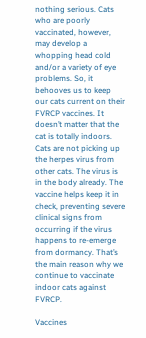nothing serious. Cats who are poorly vaccinated, however, may develop a whopping head cold and/or a variety of eye problems. So, it behooves us to keep our cats current on their FVRCP vaccines. It doesn’t matter that the cat is totally indoors. Cats are not picking up the herpes virus from other cats. The virus is in the body already. The vaccine helps keep it in check, preventing severe clinical signs from occurring if the virus happens to re-emerge from dormancy. That’s the main reason why we continue to vaccinate indoor cats against FVRCP.

Vaccines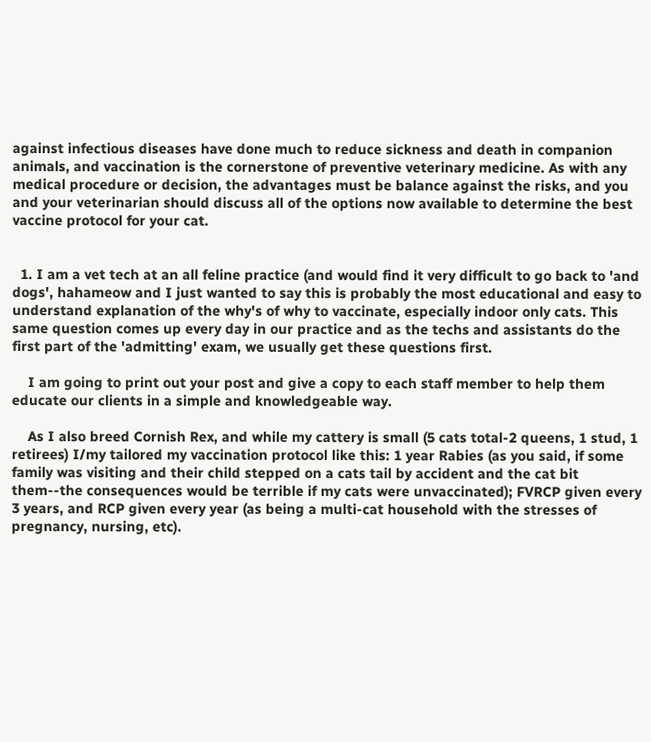against infectious diseases have done much to reduce sickness and death in companion animals, and vaccination is the cornerstone of preventive veterinary medicine. As with any medical procedure or decision, the advantages must be balance against the risks, and you and your veterinarian should discuss all of the options now available to determine the best vaccine protocol for your cat.


  1. I am a vet tech at an all feline practice (and would find it very difficult to go back to 'and dogs', hahameow and I just wanted to say this is probably the most educational and easy to understand explanation of the why's of why to vaccinate, especially indoor only cats. This same question comes up every day in our practice and as the techs and assistants do the first part of the 'admitting' exam, we usually get these questions first.

    I am going to print out your post and give a copy to each staff member to help them educate our clients in a simple and knowledgeable way.

    As I also breed Cornish Rex, and while my cattery is small (5 cats total-2 queens, 1 stud, 1 retirees) I/my tailored my vaccination protocol like this: 1 year Rabies (as you said, if some family was visiting and their child stepped on a cats tail by accident and the cat bit them--the consequences would be terrible if my cats were unvaccinated); FVRCP given every 3 years, and RCP given every year (as being a multi-cat household with the stresses of pregnancy, nursing, etc).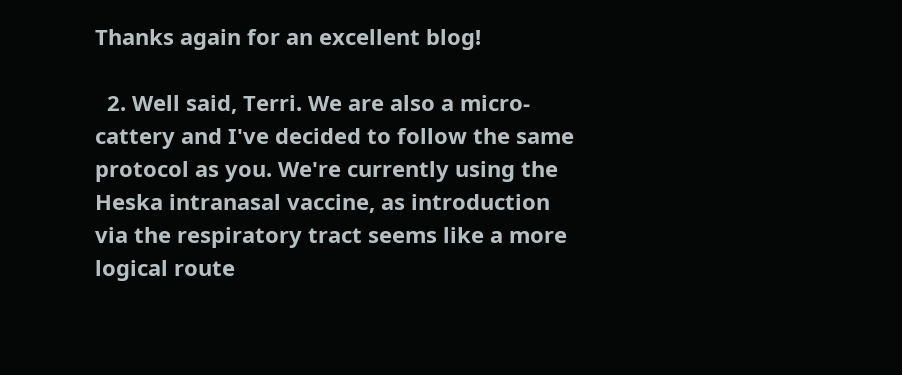Thanks again for an excellent blog!

  2. Well said, Terri. We are also a micro-cattery and I've decided to follow the same protocol as you. We're currently using the Heska intranasal vaccine, as introduction via the respiratory tract seems like a more logical route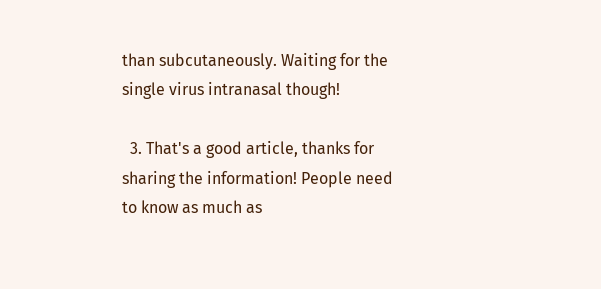than subcutaneously. Waiting for the single virus intranasal though!

  3. That's a good article, thanks for sharing the information! People need to know as much as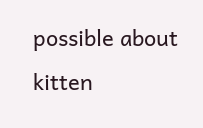possible about kitten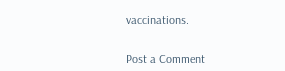vaccinations.


Post a Comment